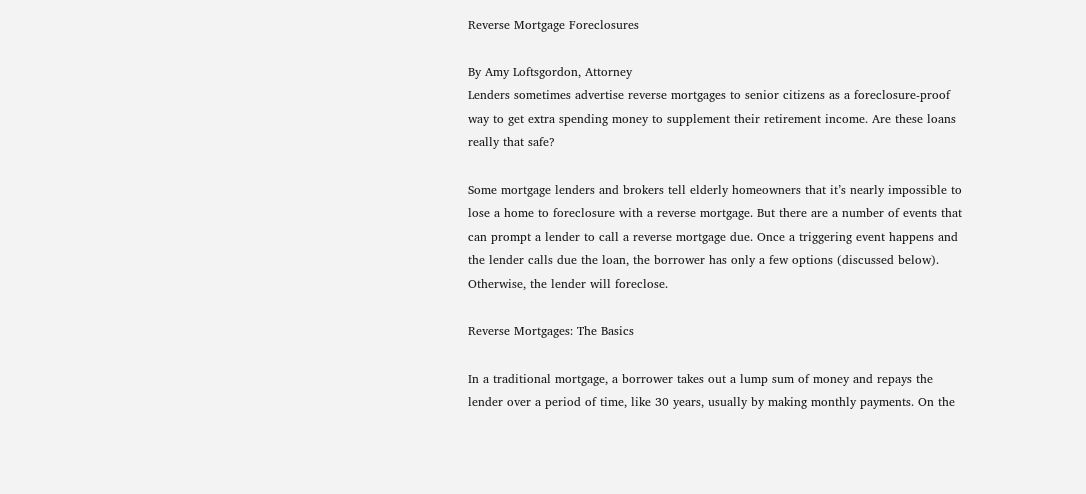Reverse Mortgage Foreclosures

By Amy Loftsgordon, Attorney
Lenders sometimes advertise reverse mortgages to senior citizens as a foreclosure-proof way to get extra spending money to supplement their retirement income. Are these loans really that safe?

Some mortgage lenders and brokers tell elderly homeowners that it’s nearly impossible to lose a home to foreclosure with a reverse mortgage. But there are a number of events that can prompt a lender to call a reverse mortgage due. Once a triggering event happens and the lender calls due the loan, the borrower has only a few options (discussed below). Otherwise, the lender will foreclose.

Reverse Mortgages: The Basics

In a traditional mortgage, a borrower takes out a lump sum of money and repays the lender over a period of time, like 30 years, usually by making monthly payments. On the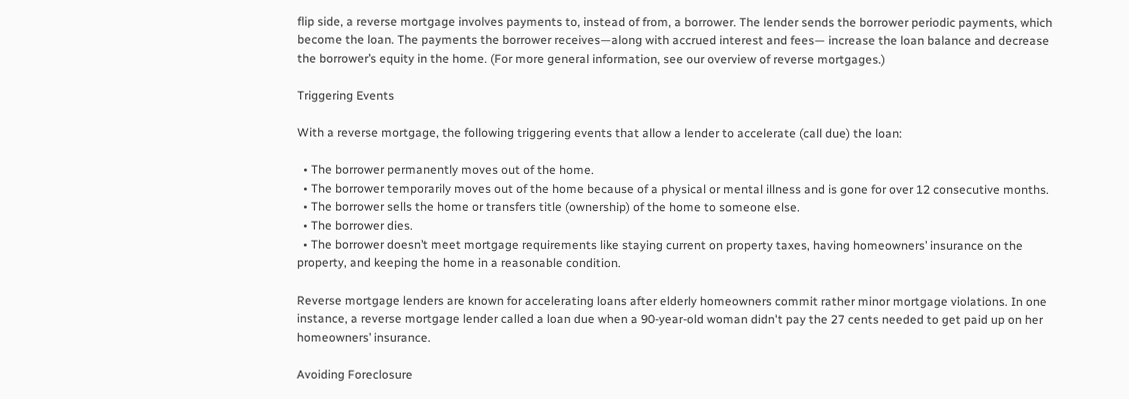flip side, a reverse mortgage involves payments to, instead of from, a borrower. The lender sends the borrower periodic payments, which become the loan. The payments the borrower receives—along with accrued interest and fees— increase the loan balance and decrease the borrower’s equity in the home. (For more general information, see our overview of reverse mortgages.)

Triggering Events

With a reverse mortgage, the following triggering events that allow a lender to accelerate (call due) the loan:

  • The borrower permanently moves out of the home.
  • The borrower temporarily moves out of the home because of a physical or mental illness and is gone for over 12 consecutive months.
  • The borrower sells the home or transfers title (ownership) of the home to someone else.
  • The borrower dies.
  • The borrower doesn’t meet mortgage requirements like staying current on property taxes, having homeowners’ insurance on the property, and keeping the home in a reasonable condition.

Reverse mortgage lenders are known for accelerating loans after elderly homeowners commit rather minor mortgage violations. In one instance, a reverse mortgage lender called a loan due when a 90-year-old woman didn't pay the 27 cents needed to get paid up on her homeowners’ insurance.

Avoiding Foreclosure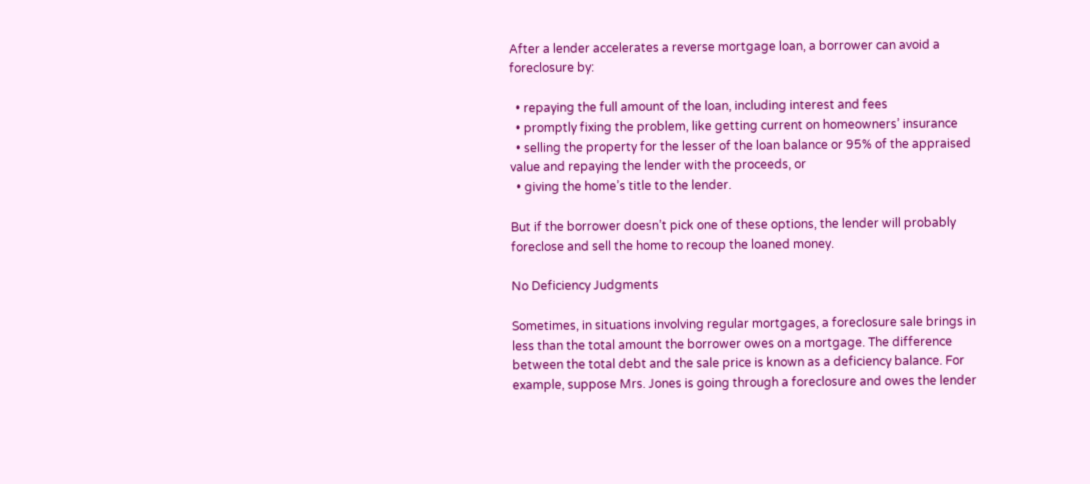After a lender accelerates a reverse mortgage loan, a borrower can avoid a foreclosure by:

  • repaying the full amount of the loan, including interest and fees
  • promptly fixing the problem, like getting current on homeowners’ insurance
  • selling the property for the lesser of the loan balance or 95% of the appraised value and repaying the lender with the proceeds, or
  • giving the home’s title to the lender.

But if the borrower doesn’t pick one of these options, the lender will probably foreclose and sell the home to recoup the loaned money.

No Deficiency Judgments

Sometimes, in situations involving regular mortgages, a foreclosure sale brings in less than the total amount the borrower owes on a mortgage. The difference between the total debt and the sale price is known as a deficiency balance. For example, suppose Mrs. Jones is going through a foreclosure and owes the lender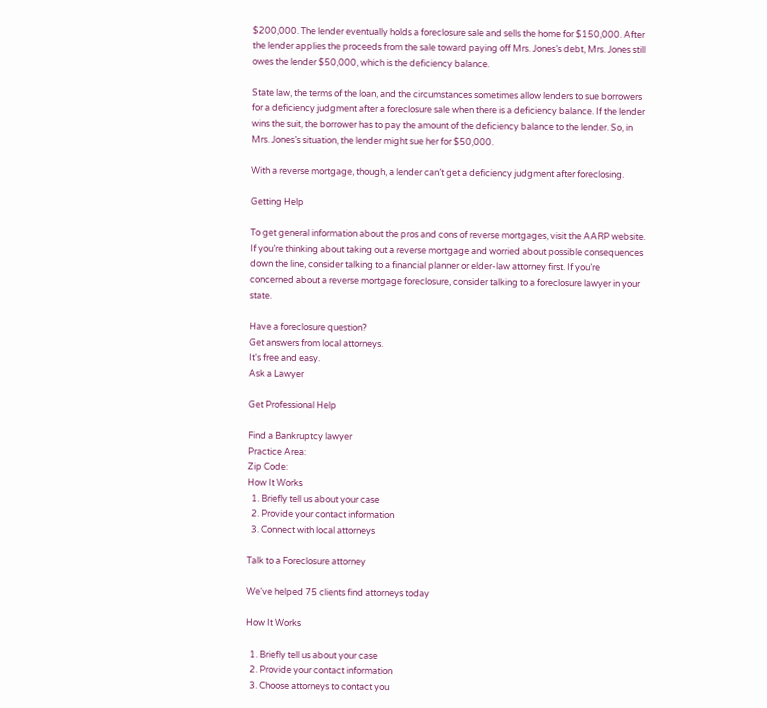$200,000. The lender eventually holds a foreclosure sale and sells the home for $150,000. After the lender applies the proceeds from the sale toward paying off Mrs. Jones’s debt, Mrs. Jones still owes the lender $50,000, which is the deficiency balance.

State law, the terms of the loan, and the circumstances sometimes allow lenders to sue borrowers for a deficiency judgment after a foreclosure sale when there is a deficiency balance. If the lender wins the suit, the borrower has to pay the amount of the deficiency balance to the lender. So, in Mrs. Jones’s situation, the lender might sue her for $50,000.

With a reverse mortgage, though, a lender can’t get a deficiency judgment after foreclosing.

Getting Help

To get general information about the pros and cons of reverse mortgages, visit the AARP website. If you’re thinking about taking out a reverse mortgage and worried about possible consequences down the line, consider talking to a financial planner or elder-law attorney first. If you’re concerned about a reverse mortgage foreclosure, consider talking to a foreclosure lawyer in your state.

Have a foreclosure question?
Get answers from local attorneys.
It's free and easy.
Ask a Lawyer

Get Professional Help

Find a Bankruptcy lawyer
Practice Area:
Zip Code:
How It Works
  1. Briefly tell us about your case
  2. Provide your contact information
  3. Connect with local attorneys

Talk to a Foreclosure attorney

We've helped 75 clients find attorneys today

How It Works

  1. Briefly tell us about your case
  2. Provide your contact information
  3. Choose attorneys to contact you